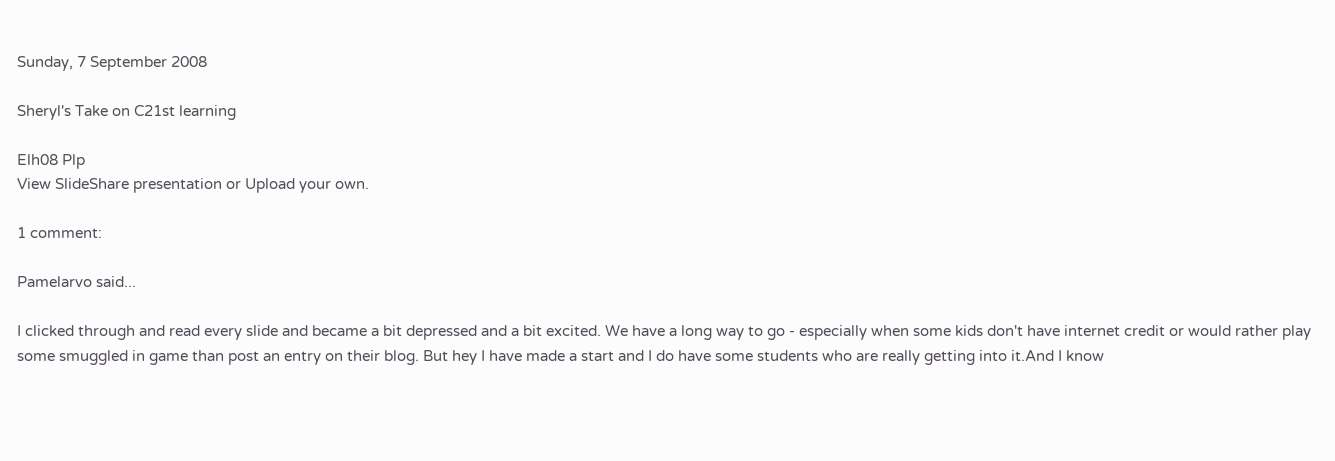Sunday, 7 September 2008

Sheryl's Take on C21st learning

Elh08 Plp
View SlideShare presentation or Upload your own.

1 comment:

Pamelarvo said...

I clicked through and read every slide and became a bit depressed and a bit excited. We have a long way to go - especially when some kids don't have internet credit or would rather play some smuggled in game than post an entry on their blog. But hey I have made a start and I do have some students who are really getting into it.And I know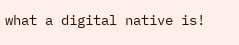what a digital native is!